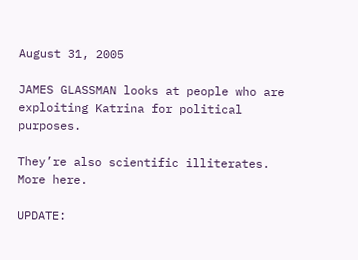August 31, 2005

JAMES GLASSMAN looks at people who are exploiting Katrina for political purposes.

They’re also scientific illiterates. More here.

UPDATE: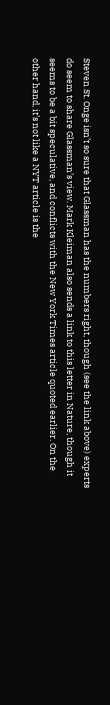Steven St. Onge isn’t so sure that Glassman has the numbers right, though (see the link above) experts do seem to share Glassman’s view. Mark Kleiman also sends a link to this letter in Nature, though it seems to be a bit speculative, and conflicts with the New York Times article quoted earlier. On the other hand, it’s not like a NYT article is the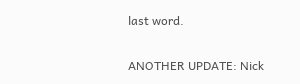last word.

ANOTHER UPDATE: Nick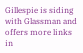Gillespie is siding with Glassman and offers more links in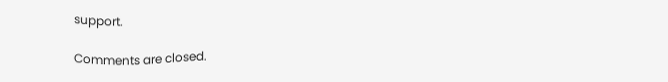support.

Comments are closed.